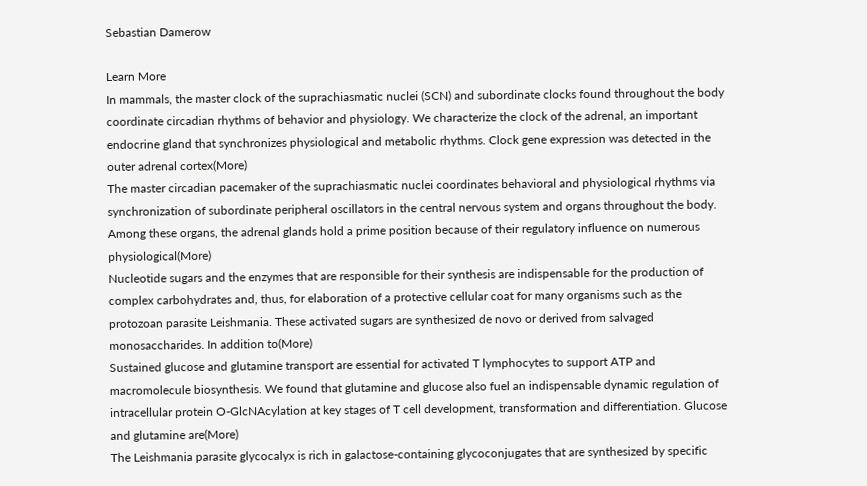Sebastian Damerow

Learn More
In mammals, the master clock of the suprachiasmatic nuclei (SCN) and subordinate clocks found throughout the body coordinate circadian rhythms of behavior and physiology. We characterize the clock of the adrenal, an important endocrine gland that synchronizes physiological and metabolic rhythms. Clock gene expression was detected in the outer adrenal cortex(More)
The master circadian pacemaker of the suprachiasmatic nuclei coordinates behavioral and physiological rhythms via synchronization of subordinate peripheral oscillators in the central nervous system and organs throughout the body. Among these organs, the adrenal glands hold a prime position because of their regulatory influence on numerous physiological(More)
Nucleotide sugars and the enzymes that are responsible for their synthesis are indispensable for the production of complex carbohydrates and, thus, for elaboration of a protective cellular coat for many organisms such as the protozoan parasite Leishmania. These activated sugars are synthesized de novo or derived from salvaged monosaccharides. In addition to(More)
Sustained glucose and glutamine transport are essential for activated T lymphocytes to support ATP and macromolecule biosynthesis. We found that glutamine and glucose also fuel an indispensable dynamic regulation of intracellular protein O-GlcNAcylation at key stages of T cell development, transformation and differentiation. Glucose and glutamine are(More)
The Leishmania parasite glycocalyx is rich in galactose-containing glycoconjugates that are synthesized by specific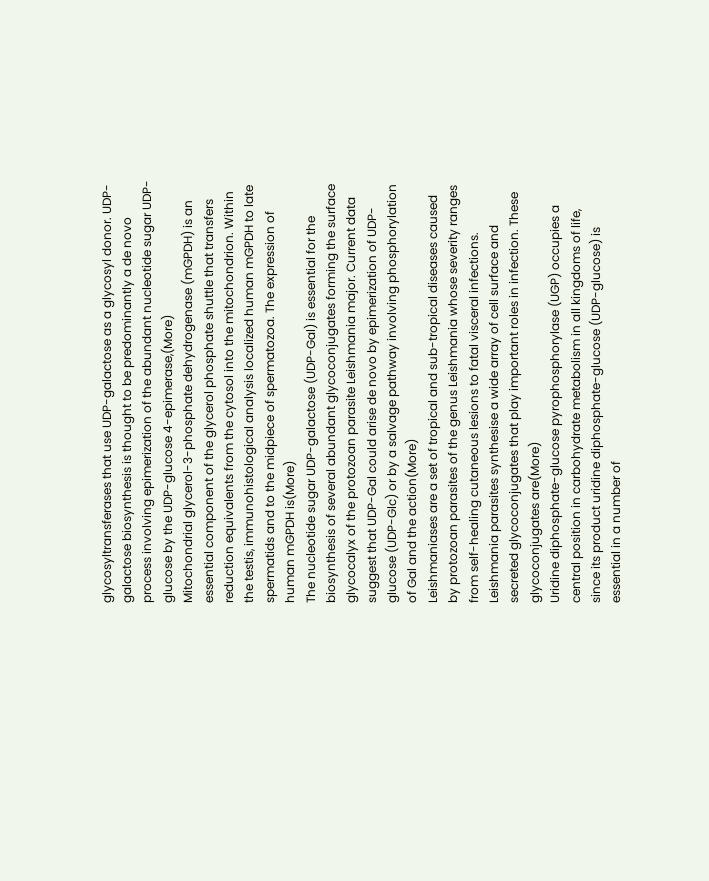glycosyltransferases that use UDP-galactose as a glycosyl donor. UDP-galactose biosynthesis is thought to be predominantly a de novo process involving epimerization of the abundant nucleotide sugar UDP-glucose by the UDP-glucose 4-epimerase,(More)
Mitochondrial glycerol-3-phosphate dehydrogenase (mGPDH) is an essential component of the glycerol phosphate shuttle that transfers reduction equivalents from the cytosol into the mitochondrion. Within the testis, immunohistological analysis localized human mGPDH to late spermatids and to the midpiece of spermatozoa. The expression of human mGPDH is(More)
The nucleotide sugar UDP-galactose (UDP-Gal) is essential for the biosynthesis of several abundant glycoconjugates forming the surface glycocalyx of the protozoan parasite Leishmania major. Current data suggest that UDP-Gal could arise de novo by epimerization of UDP-glucose (UDP-Glc) or by a salvage pathway involving phosphorylation of Gal and the action(More)
Leishmaniases are a set of tropical and sub-tropical diseases caused by protozoan parasites of the genus Leishmania whose severity ranges from self-healing cutaneous lesions to fatal visceral infections. Leishmania parasites synthesise a wide array of cell surface and secreted glycoconjugates that play important roles in infection. These glycoconjugates are(More)
Uridine diphosphate-glucose pyrophosphorylase (UGP) occupies a central position in carbohydrate metabolism in all kingdoms of life, since its product uridine diphosphate-glucose (UDP-glucose) is essential in a number of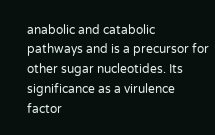anabolic and catabolic pathways and is a precursor for other sugar nucleotides. Its significance as a virulence factor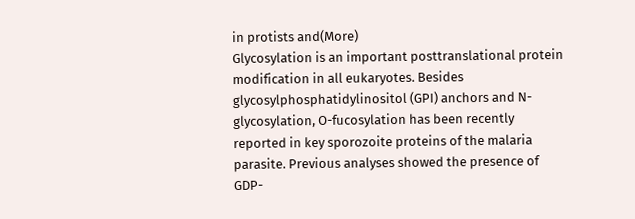in protists and(More)
Glycosylation is an important posttranslational protein modification in all eukaryotes. Besides glycosylphosphatidylinositol (GPI) anchors and N-glycosylation, O-fucosylation has been recently reported in key sporozoite proteins of the malaria parasite. Previous analyses showed the presence of GDP-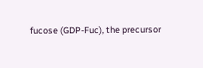fucose (GDP-Fuc), the precursor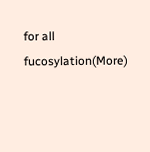for all fucosylation(More)